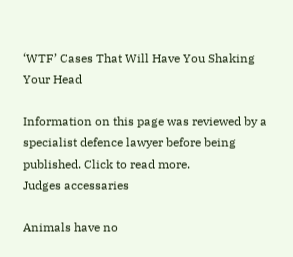‘WTF’ Cases That Will Have You Shaking Your Head

Information on this page was reviewed by a specialist defence lawyer before being published. Click to read more.
Judges accessaries

Animals have no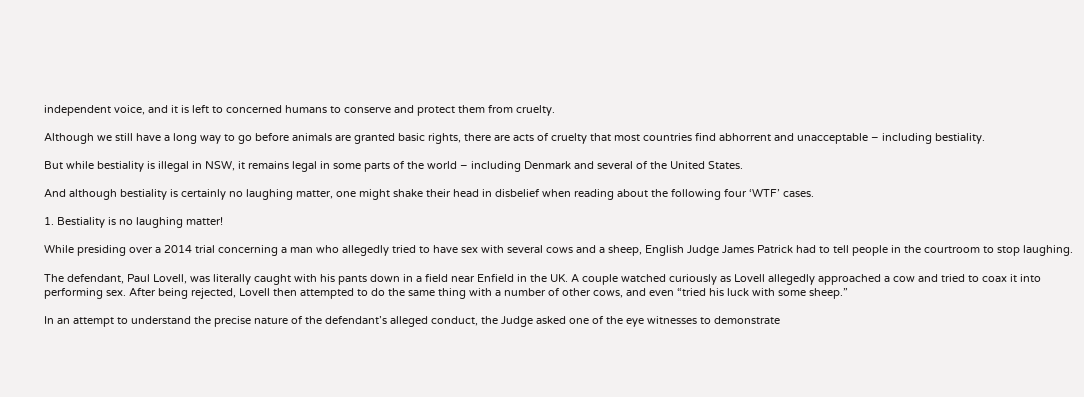independent voice, and it is left to concerned humans to conserve and protect them from cruelty.

Although we still have a long way to go before animals are granted basic rights, there are acts of cruelty that most countries find abhorrent and unacceptable – including bestiality.

But while bestiality is illegal in NSW, it remains legal in some parts of the world – including Denmark and several of the United States.

And although bestiality is certainly no laughing matter, one might shake their head in disbelief when reading about the following four ‘WTF’ cases.

1. Bestiality is no laughing matter!

While presiding over a 2014 trial concerning a man who allegedly tried to have sex with several cows and a sheep, English Judge James Patrick had to tell people in the courtroom to stop laughing.

The defendant, Paul Lovell, was literally caught with his pants down in a field near Enfield in the UK. A couple watched curiously as Lovell allegedly approached a cow and tried to coax it into performing sex. After being rejected, Lovell then attempted to do the same thing with a number of other cows, and even “tried his luck with some sheep.”

In an attempt to understand the precise nature of the defendant’s alleged conduct, the Judge asked one of the eye witnesses to demonstrate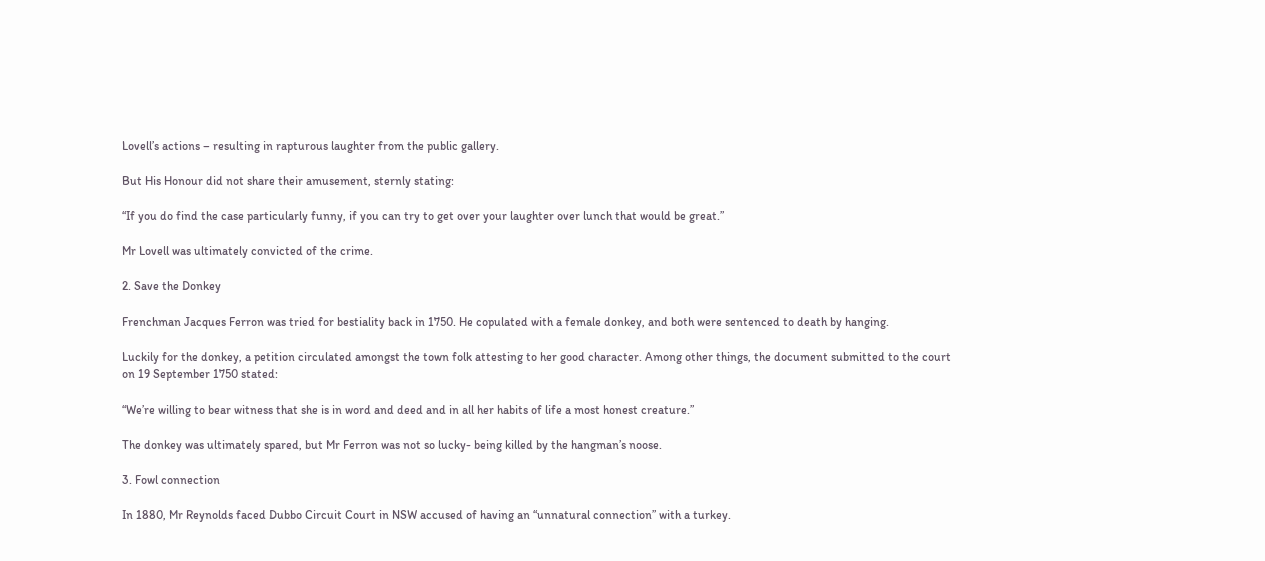Lovell’s actions – resulting in rapturous laughter from the public gallery.

But His Honour did not share their amusement, sternly stating:

“If you do find the case particularly funny, if you can try to get over your laughter over lunch that would be great.”

Mr Lovell was ultimately convicted of the crime.

2. Save the Donkey

Frenchman Jacques Ferron was tried for bestiality back in 1750. He copulated with a female donkey, and both were sentenced to death by hanging.

Luckily for the donkey, a petition circulated amongst the town folk attesting to her good character. Among other things, the document submitted to the court on 19 September 1750 stated:

“We’re willing to bear witness that she is in word and deed and in all her habits of life a most honest creature.”

The donkey was ultimately spared, but Mr Ferron was not so lucky- being killed by the hangman’s noose.

3. Fowl connection

In 1880, Mr Reynolds faced Dubbo Circuit Court in NSW accused of having an “unnatural connection” with a turkey.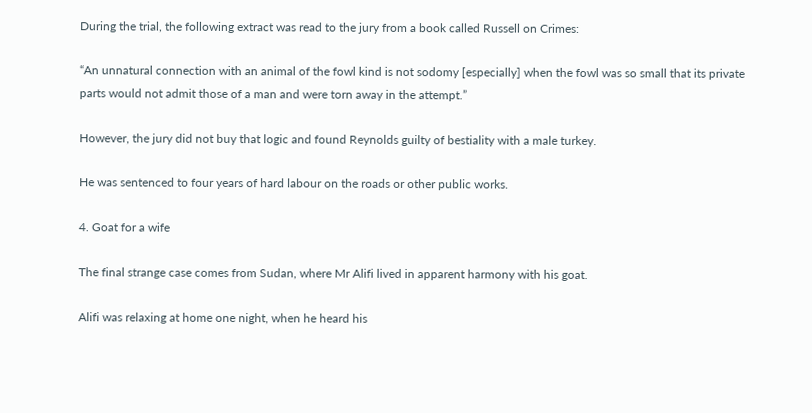During the trial, the following extract was read to the jury from a book called Russell on Crimes:

“An unnatural connection with an animal of the fowl kind is not sodomy [especially] when the fowl was so small that its private parts would not admit those of a man and were torn away in the attempt.”

However, the jury did not buy that logic and found Reynolds guilty of bestiality with a male turkey.

He was sentenced to four years of hard labour on the roads or other public works.

4. Goat for a wife

The final strange case comes from Sudan, where Mr Alifi lived in apparent harmony with his goat.

Alifi was relaxing at home one night, when he heard his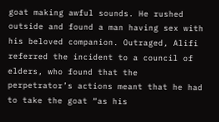goat making awful sounds. He rushed outside and found a man having sex with his beloved companion. Outraged, Alifi referred the incident to a council of elders, who found that the perpetrator’s actions meant that he had to take the goat “as his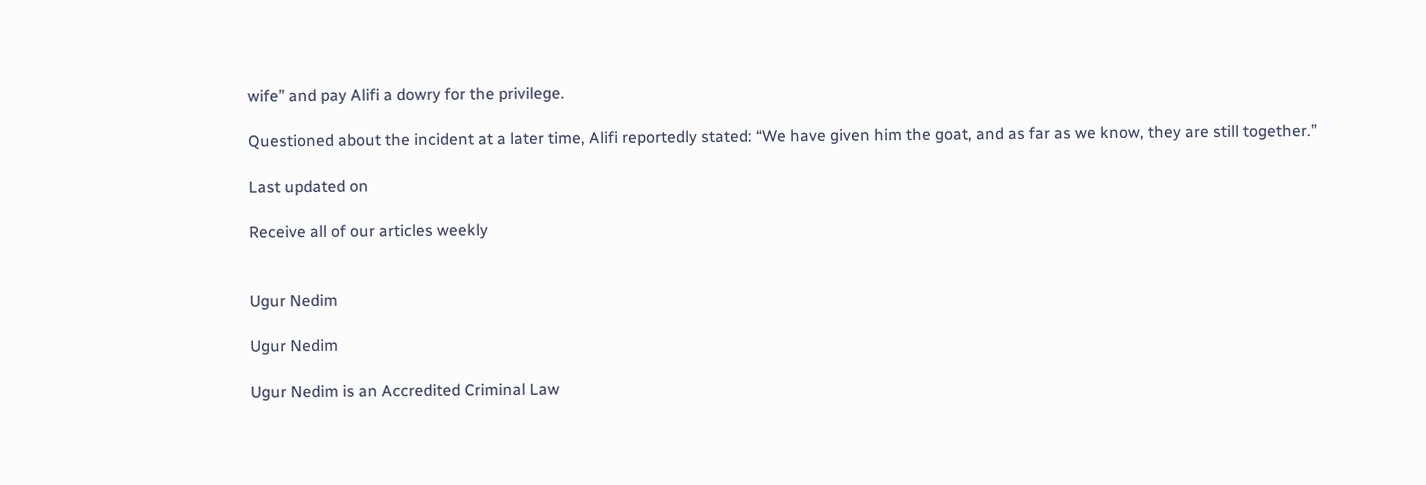wife” and pay Alifi a dowry for the privilege.

Questioned about the incident at a later time, Alifi reportedly stated: “We have given him the goat, and as far as we know, they are still together.”

Last updated on

Receive all of our articles weekly


Ugur Nedim

Ugur Nedim

Ugur Nedim is an Accredited Criminal Law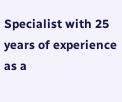Specialist with 25 years of experience as a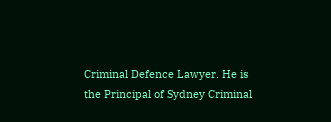Criminal Defence Lawyer. He is the Principal of Sydney Criminal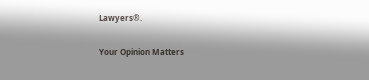Lawyers®.

Your Opinion Matters